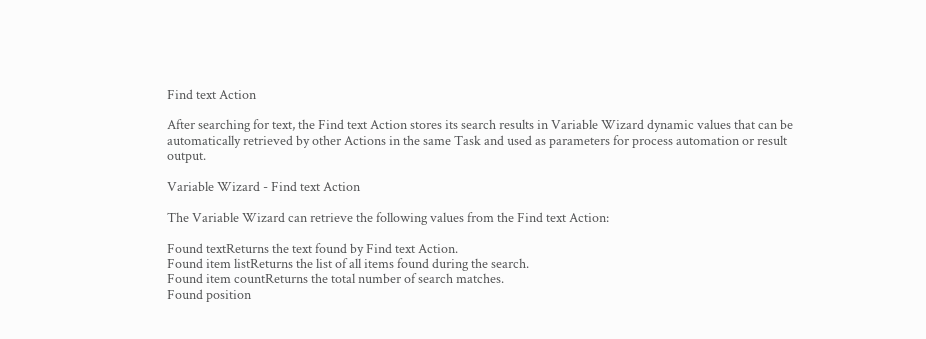Find text Action

After searching for text, the Find text Action stores its search results in Variable Wizard dynamic values that can be automatically retrieved by other Actions in the same Task and used as parameters for process automation or result output.

Variable Wizard - Find text Action

The Variable Wizard can retrieve the following values from the Find text Action:

Found textReturns the text found by Find text Action.
Found item listReturns the list of all items found during the search.
Found item countReturns the total number of search matches.
Found position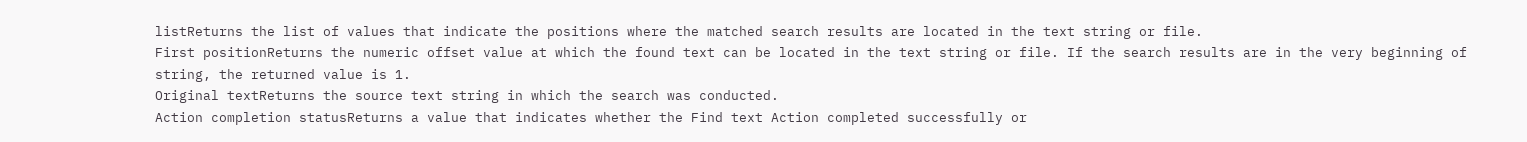listReturns the list of values that indicate the positions where the matched search results are located in the text string or file.
First positionReturns the numeric offset value at which the found text can be located in the text string or file. If the search results are in the very beginning of string, the returned value is 1.
Original textReturns the source text string in which the search was conducted.
Action completion statusReturns a value that indicates whether the Find text Action completed successfully or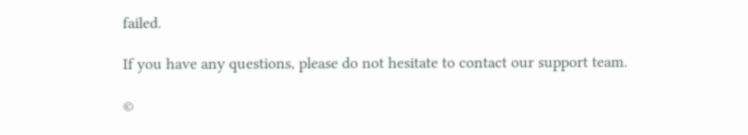failed.

If you have any questions, please do not hesitate to contact our support team.

©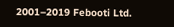2001–2019 Febooti Ltd.